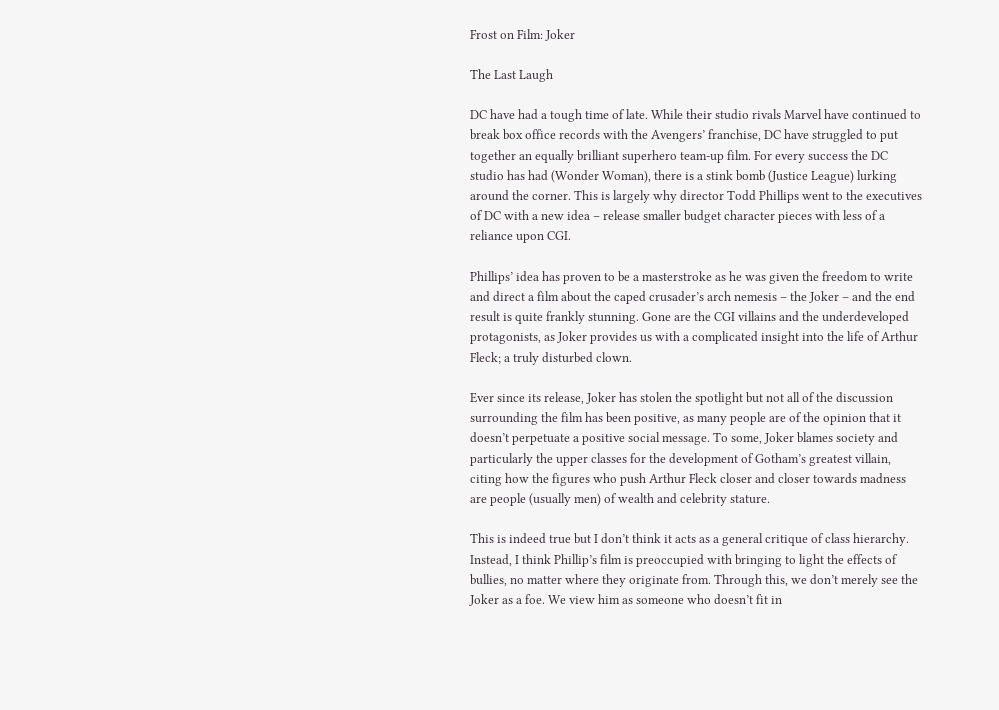Frost on Film: Joker

The Last Laugh

DC have had a tough time of late. While their studio rivals Marvel have continued to break box office records with the Avengers’ franchise, DC have struggled to put together an equally brilliant superhero team-up film. For every success the DC studio has had (Wonder Woman), there is a stink bomb (Justice League) lurking around the corner. This is largely why director Todd Phillips went to the executives of DC with a new idea – release smaller budget character pieces with less of a reliance upon CGI.

Phillips’ idea has proven to be a masterstroke as he was given the freedom to write and direct a film about the caped crusader’s arch nemesis – the Joker – and the end result is quite frankly stunning. Gone are the CGI villains and the underdeveloped protagonists, as Joker provides us with a complicated insight into the life of Arthur Fleck; a truly disturbed clown.

Ever since its release, Joker has stolen the spotlight but not all of the discussion surrounding the film has been positive, as many people are of the opinion that it doesn’t perpetuate a positive social message. To some, Joker blames society and particularly the upper classes for the development of Gotham’s greatest villain, citing how the figures who push Arthur Fleck closer and closer towards madness are people (usually men) of wealth and celebrity stature.

This is indeed true but I don’t think it acts as a general critique of class hierarchy. Instead, I think Phillip’s film is preoccupied with bringing to light the effects of bullies, no matter where they originate from. Through this, we don’t merely see the Joker as a foe. We view him as someone who doesn’t fit in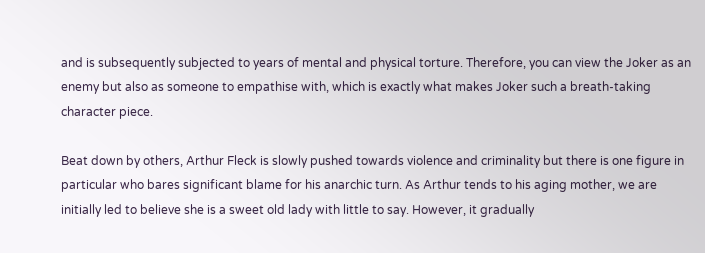and is subsequently subjected to years of mental and physical torture. Therefore, you can view the Joker as an enemy but also as someone to empathise with, which is exactly what makes Joker such a breath-taking character piece.

Beat down by others, Arthur Fleck is slowly pushed towards violence and criminality but there is one figure in particular who bares significant blame for his anarchic turn. As Arthur tends to his aging mother, we are initially led to believe she is a sweet old lady with little to say. However, it gradually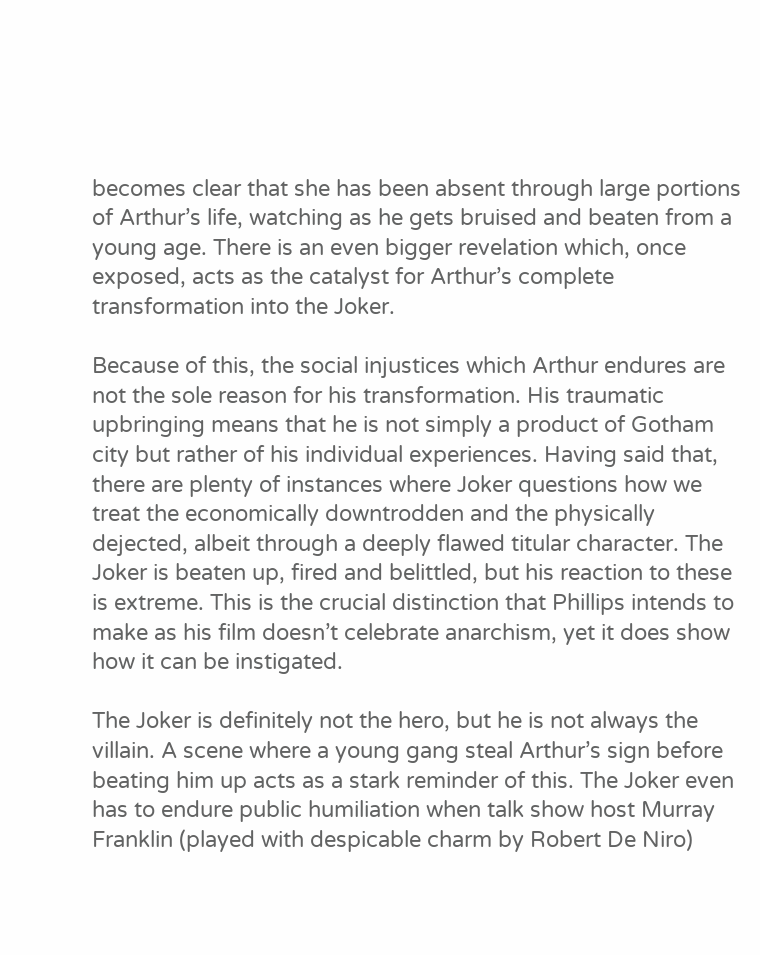becomes clear that she has been absent through large portions of Arthur’s life, watching as he gets bruised and beaten from a young age. There is an even bigger revelation which, once exposed, acts as the catalyst for Arthur’s complete transformation into the Joker.

Because of this, the social injustices which Arthur endures are not the sole reason for his transformation. His traumatic upbringing means that he is not simply a product of Gotham city but rather of his individual experiences. Having said that, there are plenty of instances where Joker questions how we treat the economically downtrodden and the physically dejected, albeit through a deeply flawed titular character. The Joker is beaten up, fired and belittled, but his reaction to these is extreme. This is the crucial distinction that Phillips intends to make as his film doesn’t celebrate anarchism, yet it does show how it can be instigated.

The Joker is definitely not the hero, but he is not always the villain. A scene where a young gang steal Arthur’s sign before beating him up acts as a stark reminder of this. The Joker even has to endure public humiliation when talk show host Murray Franklin (played with despicable charm by Robert De Niro)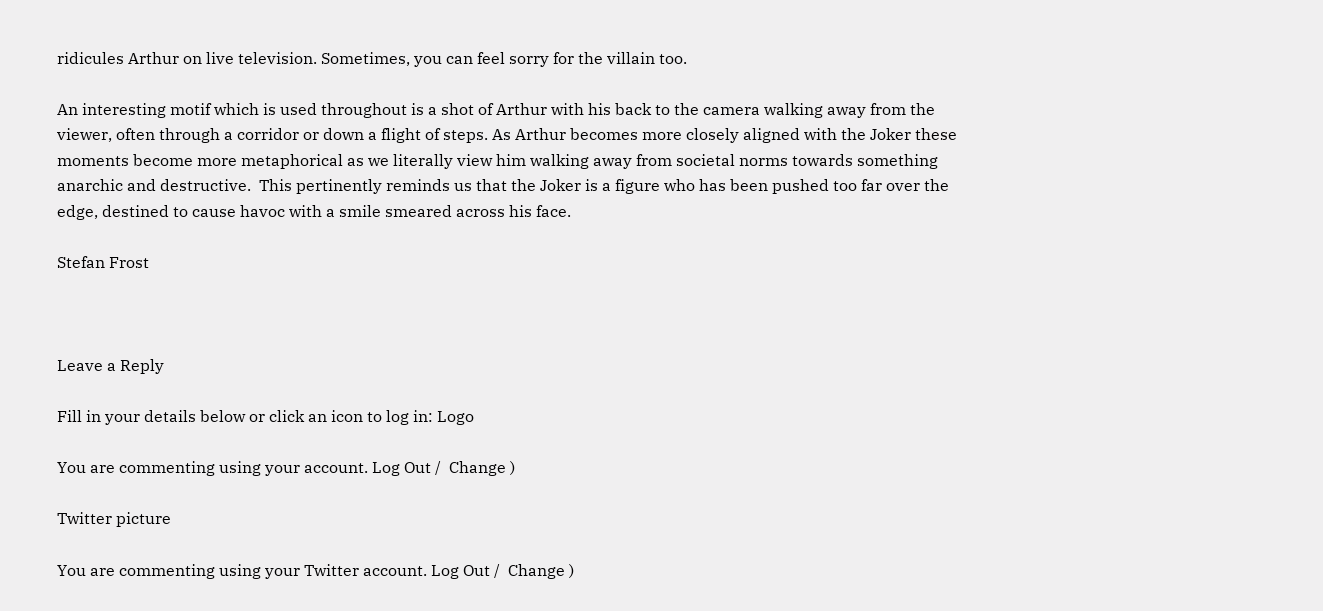ridicules Arthur on live television. Sometimes, you can feel sorry for the villain too.

An interesting motif which is used throughout is a shot of Arthur with his back to the camera walking away from the viewer, often through a corridor or down a flight of steps. As Arthur becomes more closely aligned with the Joker these moments become more metaphorical as we literally view him walking away from societal norms towards something anarchic and destructive.  This pertinently reminds us that the Joker is a figure who has been pushed too far over the edge, destined to cause havoc with a smile smeared across his face.

Stefan Frost



Leave a Reply

Fill in your details below or click an icon to log in: Logo

You are commenting using your account. Log Out /  Change )

Twitter picture

You are commenting using your Twitter account. Log Out /  Change )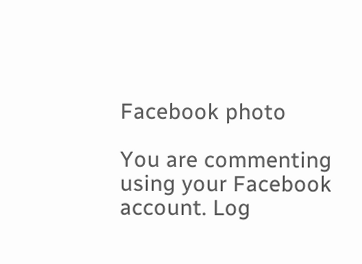Facebook photo

You are commenting using your Facebook account. Log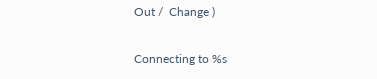Out /  Change )

Connecting to %s